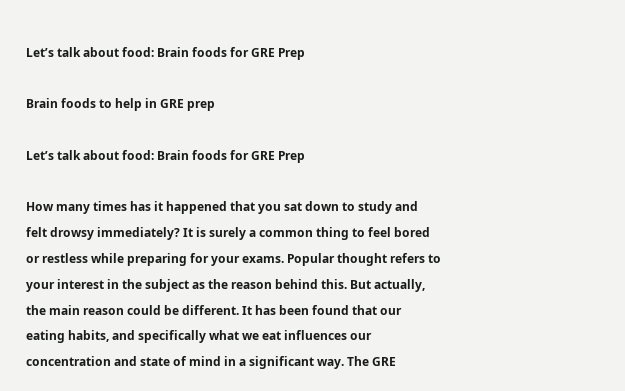Let’s talk about food: Brain foods for GRE Prep

Brain foods to help in GRE prep

Let’s talk about food: Brain foods for GRE Prep

How many times has it happened that you sat down to study and felt drowsy immediately? It is surely a common thing to feel bored or restless while preparing for your exams. Popular thought refers to your interest in the subject as the reason behind this. But actually, the main reason could be different. It has been found that our eating habits, and specifically what we eat influences our concentration and state of mind in a significant way. The GRE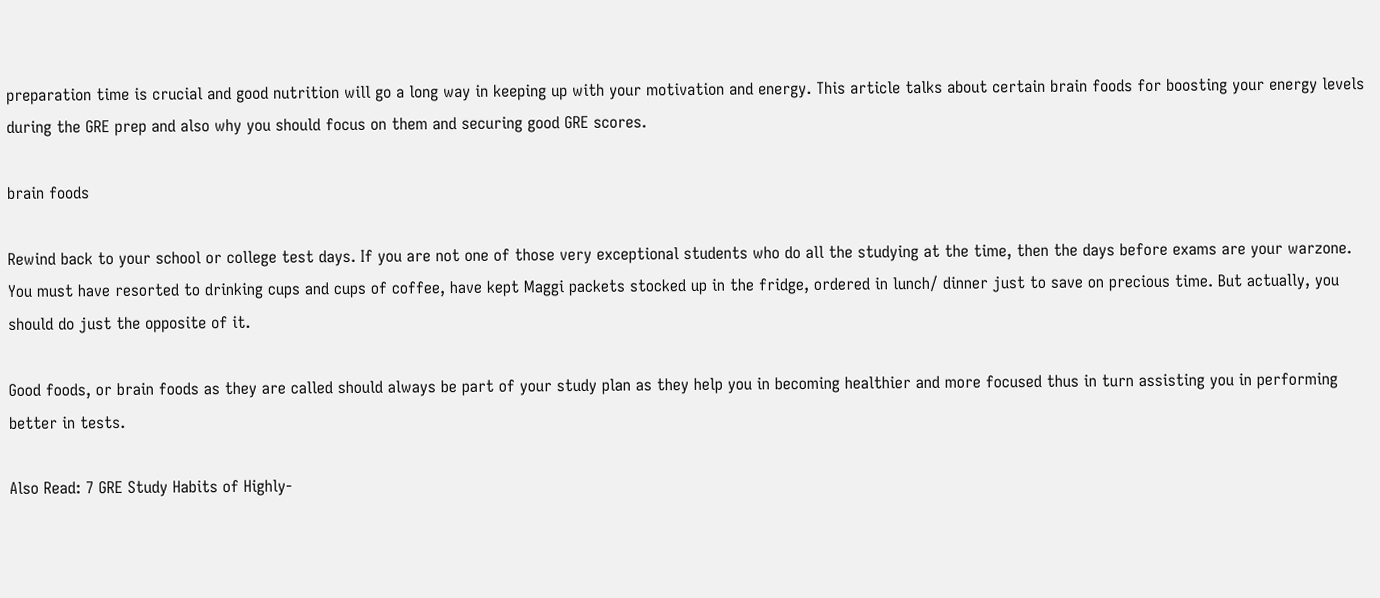preparation time is crucial and good nutrition will go a long way in keeping up with your motivation and energy. This article talks about certain brain foods for boosting your energy levels during the GRE prep and also why you should focus on them and securing good GRE scores.

brain foods

Rewind back to your school or college test days. If you are not one of those very exceptional students who do all the studying at the time, then the days before exams are your warzone. You must have resorted to drinking cups and cups of coffee, have kept Maggi packets stocked up in the fridge, ordered in lunch/ dinner just to save on precious time. But actually, you should do just the opposite of it.

Good foods, or brain foods as they are called should always be part of your study plan as they help you in becoming healthier and more focused thus in turn assisting you in performing better in tests.

Also Read: 7 GRE Study Habits of Highly-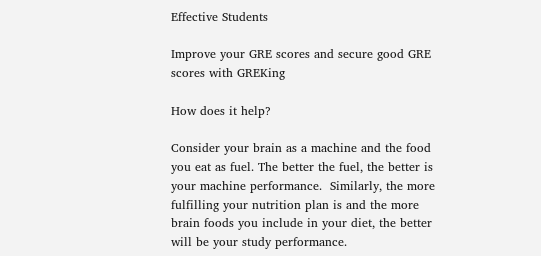Effective Students

Improve your GRE scores and secure good GRE scores with GREKing

How does it help?

Consider your brain as a machine and the food you eat as fuel. The better the fuel, the better is your machine performance.  Similarly, the more fulfilling your nutrition plan is and the more brain foods you include in your diet, the better will be your study performance.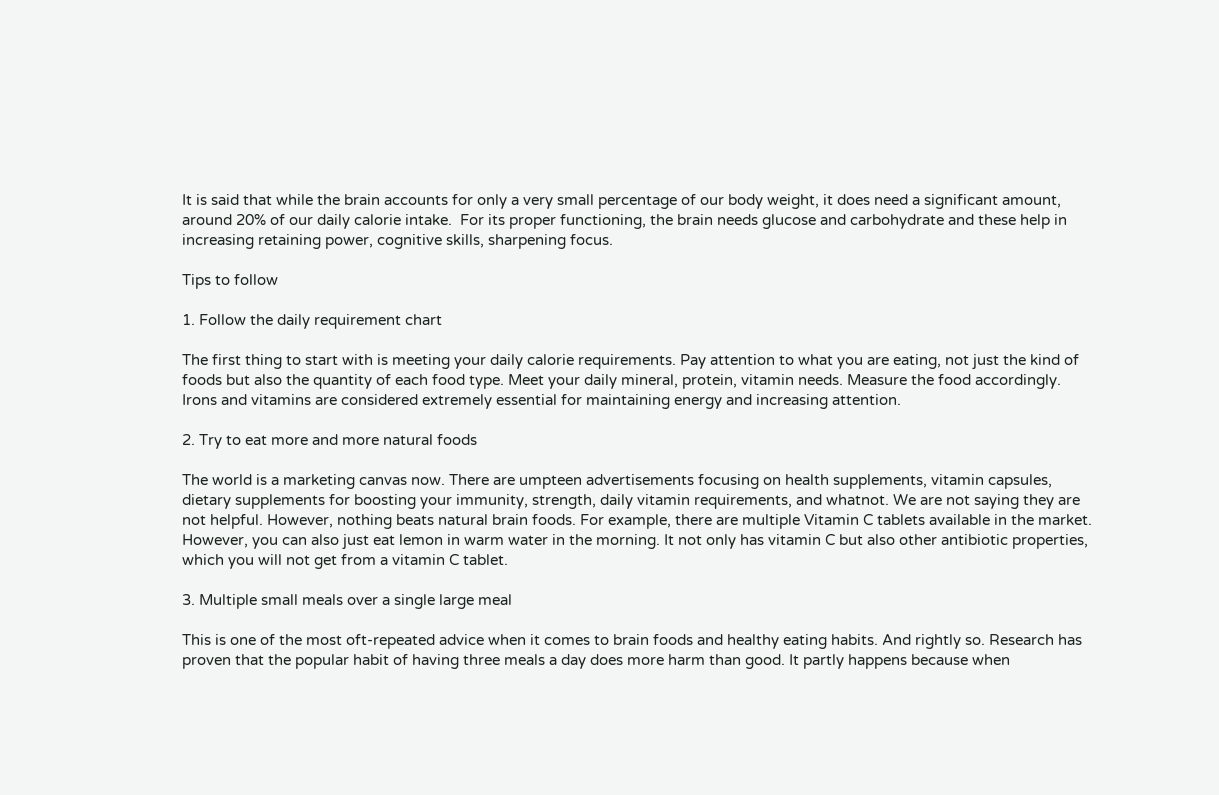It is said that while the brain accounts for only a very small percentage of our body weight, it does need a significant amount, around 20% of our daily calorie intake.  For its proper functioning, the brain needs glucose and carbohydrate and these help in increasing retaining power, cognitive skills, sharpening focus.

Tips to follow

1. Follow the daily requirement chart

The first thing to start with is meeting your daily calorie requirements. Pay attention to what you are eating, not just the kind of foods but also the quantity of each food type. Meet your daily mineral, protein, vitamin needs. Measure the food accordingly. Irons and vitamins are considered extremely essential for maintaining energy and increasing attention.

2. Try to eat more and more natural foods

The world is a marketing canvas now. There are umpteen advertisements focusing on health supplements, vitamin capsules, dietary supplements for boosting your immunity, strength, daily vitamin requirements, and whatnot. We are not saying they are not helpful. However, nothing beats natural brain foods. For example, there are multiple Vitamin C tablets available in the market. However, you can also just eat lemon in warm water in the morning. It not only has vitamin C but also other antibiotic properties, which you will not get from a vitamin C tablet.

3. Multiple small meals over a single large meal

This is one of the most oft-repeated advice when it comes to brain foods and healthy eating habits. And rightly so. Research has proven that the popular habit of having three meals a day does more harm than good. It partly happens because when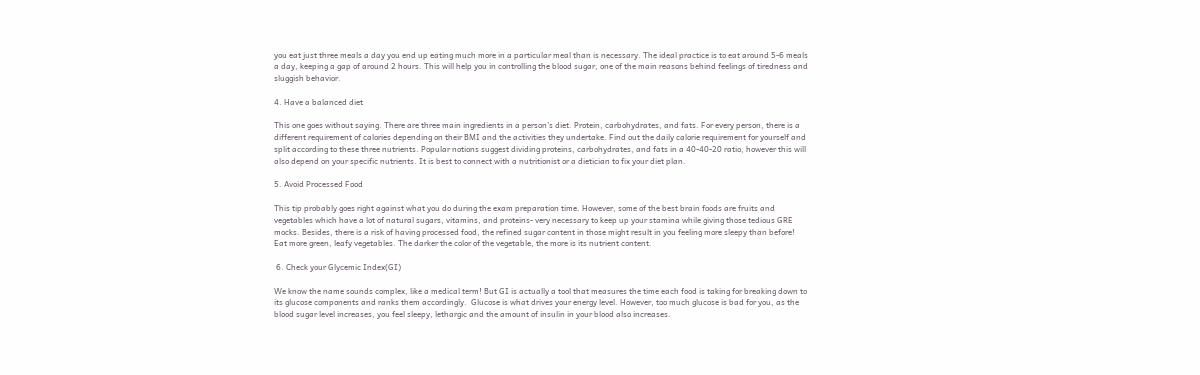you eat just three meals a day you end up eating much more in a particular meal than is necessary. The ideal practice is to eat around 5-6 meals a day, keeping a gap of around 2 hours. This will help you in controlling the blood sugar, one of the main reasons behind feelings of tiredness and sluggish behavior.

4. Have a balanced diet

This one goes without saying. There are three main ingredients in a person’s diet. Protein, carbohydrates, and fats. For every person, there is a different requirement of calories depending on their BMI and the activities they undertake. Find out the daily calorie requirement for yourself and split according to these three nutrients. Popular notions suggest dividing proteins, carbohydrates, and fats in a 40-40-20 ratio, however this will also depend on your specific nutrients. It is best to connect with a nutritionist or a dietician to fix your diet plan.

5. Avoid Processed Food

This tip probably goes right against what you do during the exam preparation time. However, some of the best brain foods are fruits and vegetables which have a lot of natural sugars, vitamins, and proteins- very necessary to keep up your stamina while giving those tedious GRE mocks. Besides, there is a risk of having processed food, the refined sugar content in those might result in you feeling more sleepy than before! Eat more green, leafy vegetables. The darker the color of the vegetable, the more is its nutrient content.

 6. Check your Glycemic Index(GI)

We know the name sounds complex, like a medical term! But GI is actually a tool that measures the time each food is taking for breaking down to its glucose components and ranks them accordingly.  Glucose is what drives your energy level. However, too much glucose is bad for you, as the blood sugar level increases, you feel sleepy, lethargic and the amount of insulin in your blood also increases.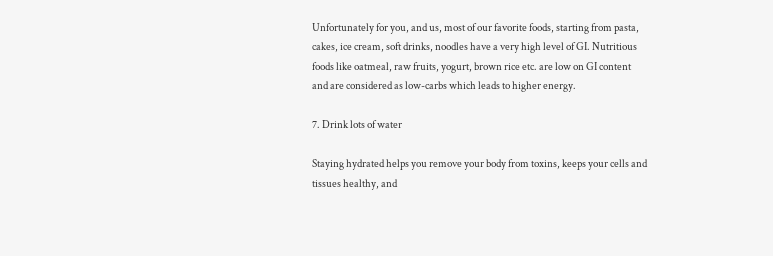Unfortunately for you, and us, most of our favorite foods, starting from pasta, cakes, ice cream, soft drinks, noodles have a very high level of GI. Nutritious foods like oatmeal, raw fruits, yogurt, brown rice etc. are low on GI content and are considered as low-carbs which leads to higher energy.

7. Drink lots of water

Staying hydrated helps you remove your body from toxins, keeps your cells and tissues healthy, and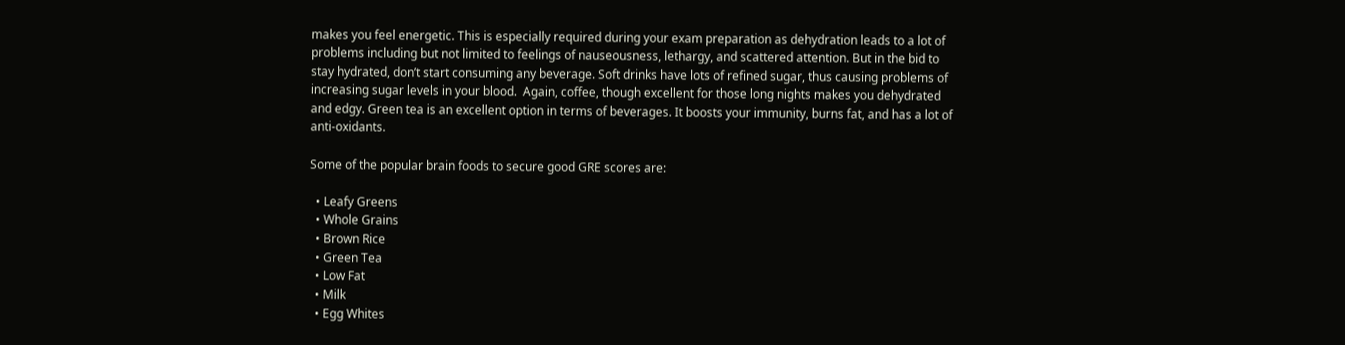makes you feel energetic. This is especially required during your exam preparation as dehydration leads to a lot of problems including but not limited to feelings of nauseousness, lethargy, and scattered attention. But in the bid to stay hydrated, don’t start consuming any beverage. Soft drinks have lots of refined sugar, thus causing problems of increasing sugar levels in your blood.  Again, coffee, though excellent for those long nights makes you dehydrated and edgy. Green tea is an excellent option in terms of beverages. It boosts your immunity, burns fat, and has a lot of anti-oxidants.

Some of the popular brain foods to secure good GRE scores are:

  • Leafy Greens
  • Whole Grains
  • Brown Rice
  • Green Tea
  • Low Fat
  • Milk
  • Egg Whites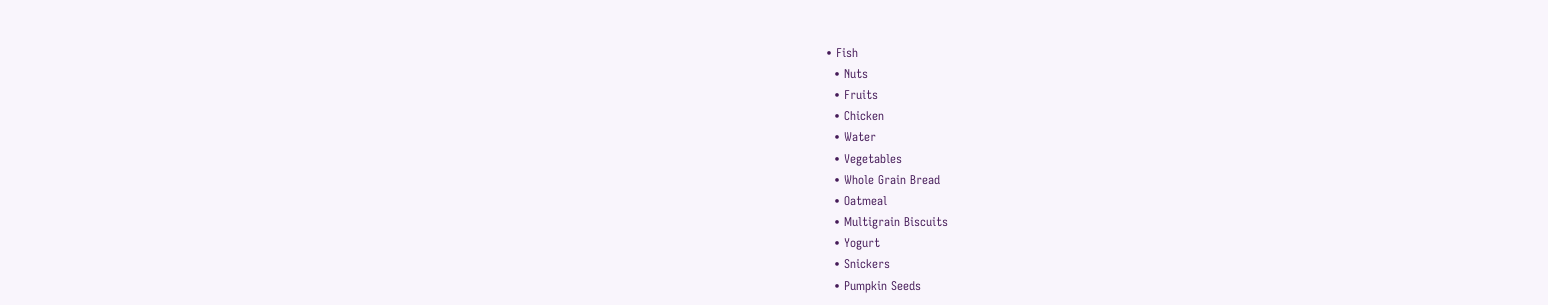• Fish
  • Nuts
  • Fruits
  • Chicken
  • Water
  • Vegetables
  • Whole Grain Bread
  • Oatmeal
  • Multigrain Biscuits
  • Yogurt
  • Snickers
  • Pumpkin Seeds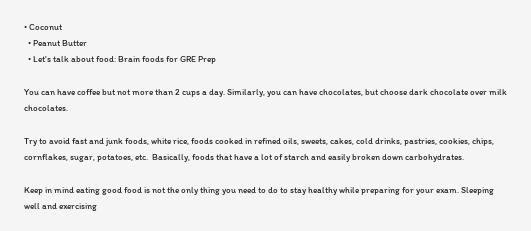• Coconut
  • Peanut Butter
  • Let's talk about food: Brain foods for GRE Prep

You can have coffee but not more than 2 cups a day. Similarly, you can have chocolates, but choose dark chocolate over milk chocolates.

Try to avoid fast and junk foods, white rice, foods cooked in refined oils, sweets, cakes, cold drinks, pastries, cookies, chips, cornflakes, sugar, potatoes, etc.  Basically, foods that have a lot of starch and easily broken down carbohydrates.

Keep in mind eating good food is not the only thing you need to do to stay healthy while preparing for your exam. Sleeping well and exercising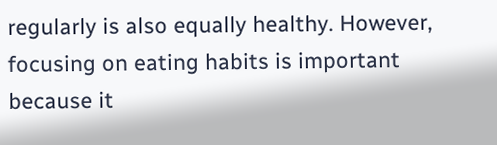regularly is also equally healthy. However, focusing on eating habits is important because it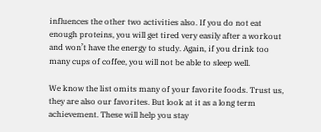influences the other two activities also. If you do not eat enough proteins, you will get tired very easily after a workout and won’t have the energy to study. Again, if you drink too many cups of coffee, you will not be able to sleep well.

We know the list omits many of your favorite foods. Trust us, they are also our favorites. But look at it as a long term achievement. These will help you stay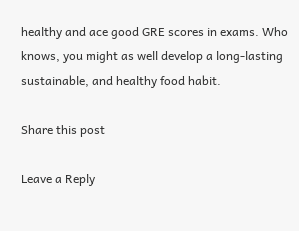healthy and ace good GRE scores in exams. Who knows, you might as well develop a long-lasting sustainable, and healthy food habit.

Share this post

Leave a Reply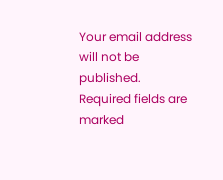Your email address will not be published. Required fields are marked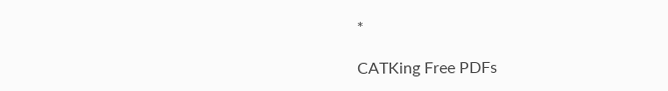*

CATKing Free PDFs